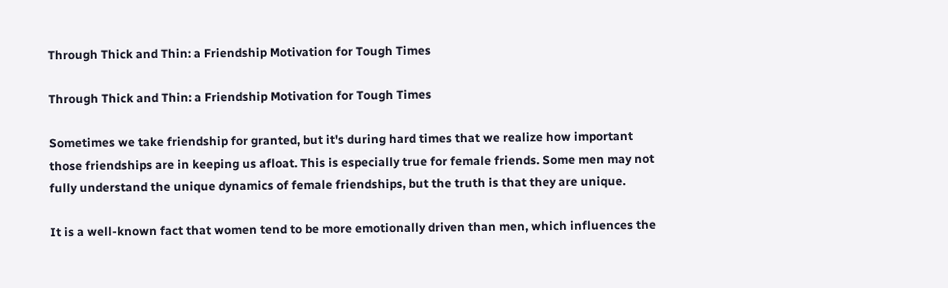Through Thick and Thin: a Friendship Motivation for Tough Times

Through Thick and Thin: a Friendship Motivation for Tough Times

Sometimes we take friendship for granted, but it's during hard times that we realize how important those friendships are in keeping us afloat. This is especially true for female friends. Some men may not fully understand the unique dynamics of female friendships, but the truth is that they are unique.

It is a well-known fact that women tend to be more emotionally driven than men, which influences the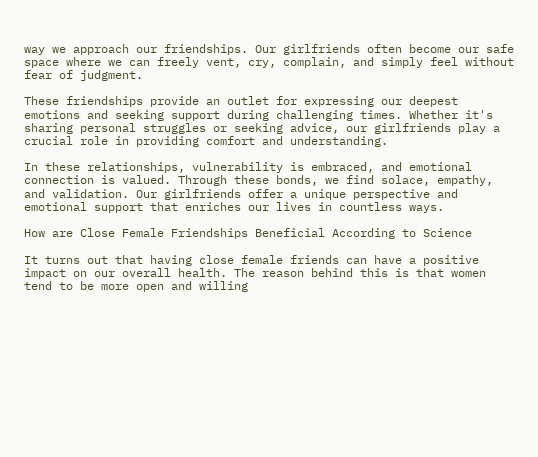way we approach our friendships. Our girlfriends often become our safe space where we can freely vent, cry, complain, and simply feel without fear of judgment.

These friendships provide an outlet for expressing our deepest emotions and seeking support during challenging times. Whether it's sharing personal struggles or seeking advice, our girlfriends play a crucial role in providing comfort and understanding.

In these relationships, vulnerability is embraced, and emotional connection is valued. Through these bonds, we find solace, empathy, and validation. Our girlfriends offer a unique perspective and emotional support that enriches our lives in countless ways.

How are Close Female Friendships Beneficial According to Science

It turns out that having close female friends can have a positive impact on our overall health. The reason behind this is that women tend to be more open and willing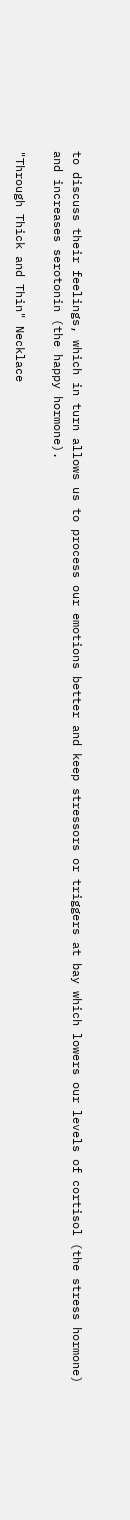to discuss their feelings, which in turn allows us to process our emotions better and keep stressors or triggers at bay which lowers our levels of cortisol (the stress hormone) and increases serotonin (the happy hormone).

"Through Thick and Thin" Necklace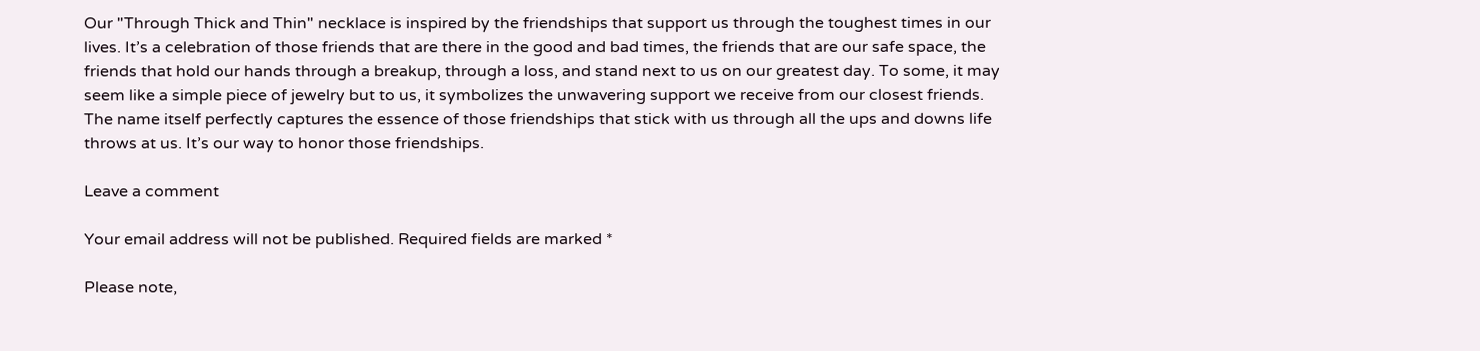Our "Through Thick and Thin" necklace is inspired by the friendships that support us through the toughest times in our lives. It’s a celebration of those friends that are there in the good and bad times, the friends that are our safe space, the friends that hold our hands through a breakup, through a loss, and stand next to us on our greatest day. To some, it may seem like a simple piece of jewelry but to us, it symbolizes the unwavering support we receive from our closest friends. The name itself perfectly captures the essence of those friendships that stick with us through all the ups and downs life throws at us. It’s our way to honor those friendships.

Leave a comment

Your email address will not be published. Required fields are marked *

Please note,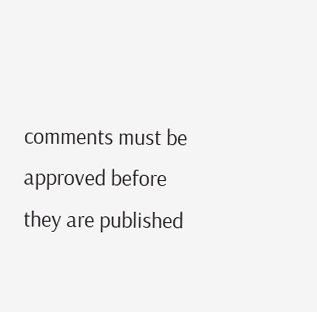comments must be approved before they are published